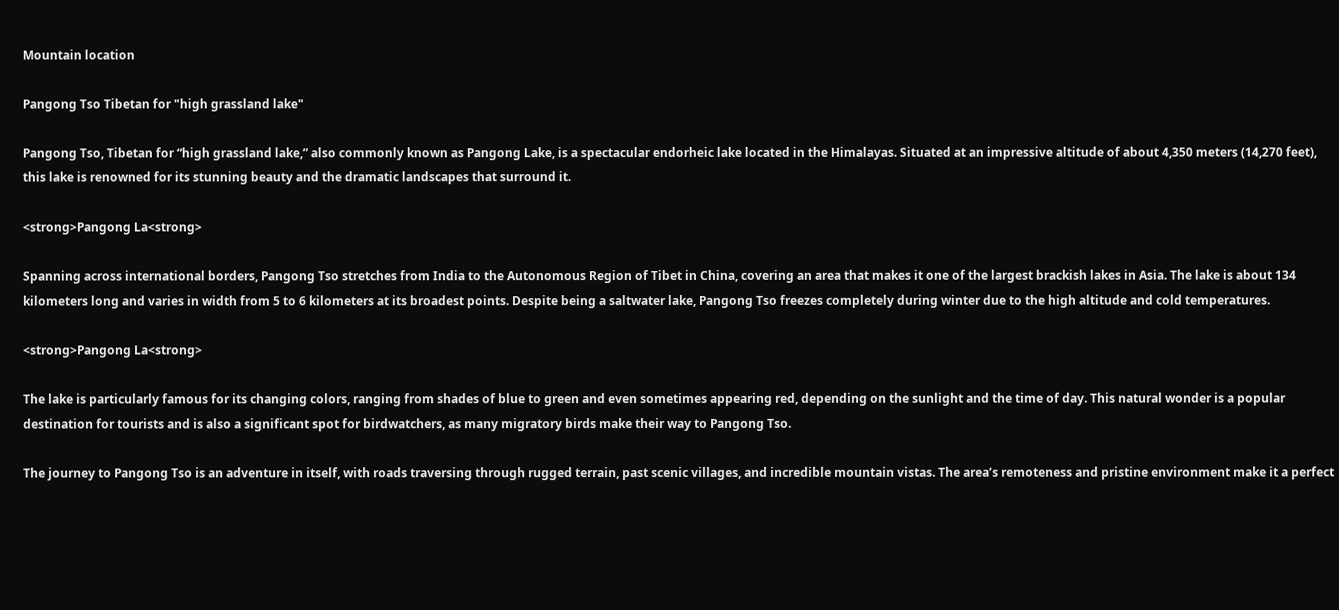Mountain location

Pangong Tso Tibetan for "high grassland lake"

Pangong Tso, Tibetan for “high grassland lake,” also commonly known as Pangong Lake, is a spectacular endorheic lake located in the Himalayas. Situated at an impressive altitude of about 4,350 meters (14,270 feet), this lake is renowned for its stunning beauty and the dramatic landscapes that surround it.

<strong>Pangong La<strong>

Spanning across international borders, Pangong Tso stretches from India to the Autonomous Region of Tibet in China, covering an area that makes it one of the largest brackish lakes in Asia. The lake is about 134 kilometers long and varies in width from 5 to 6 kilometers at its broadest points. Despite being a saltwater lake, Pangong Tso freezes completely during winter due to the high altitude and cold temperatures.

<strong>Pangong La<strong>

The lake is particularly famous for its changing colors, ranging from shades of blue to green and even sometimes appearing red, depending on the sunlight and the time of day. This natural wonder is a popular destination for tourists and is also a significant spot for birdwatchers, as many migratory birds make their way to Pangong Tso.

The journey to Pangong Tso is an adventure in itself, with roads traversing through rugged terrain, past scenic villages, and incredible mountain vistas. The area’s remoteness and pristine environment make it a perfect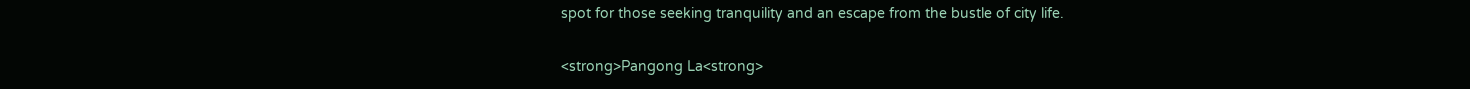spot for those seeking tranquility and an escape from the bustle of city life.

<strong>Pangong La<strong>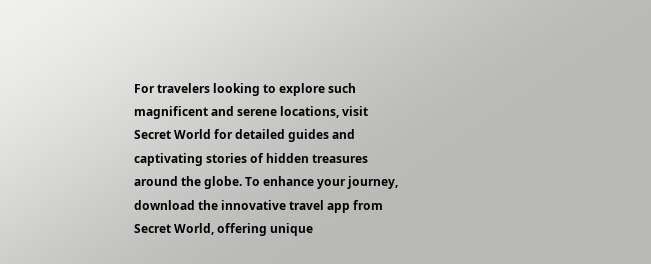For travelers looking to explore such magnificent and serene locations, visit Secret World for detailed guides and captivating stories of hidden treasures around the globe. To enhance your journey, download the innovative travel app from Secret World, offering unique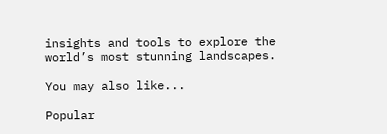insights and tools to explore the world’s most stunning landscapes.

You may also like...

Popular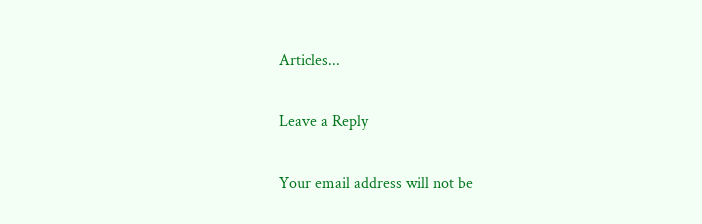Articles...

Leave a Reply

Your email address will not be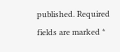published. Required fields are marked *